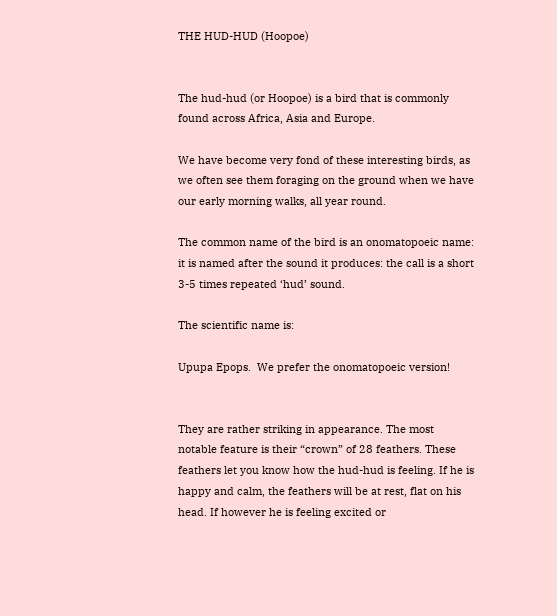THE HUD-HUD (Hoopoe)


The hud-hud (or Hoopoe) is a bird that is commonly found across Africa, Asia and Europe.

We have become very fond of these interesting birds, as we often see them foraging on the ground when we have our early morning walks, all year round.

The common name of the bird is an onomatopoeic name: it is named after the sound it produces: the call is a short 3-5 times repeated ‘hud’ sound.

The scientific name is:

Upupa Epops.  We prefer the onomatopoeic version!


They are rather striking in appearance. The most notable feature is their “crown” of 28 feathers. These feathers let you know how the hud-hud is feeling. If he is happy and calm, the feathers will be at rest, flat on his head. If however he is feeling excited or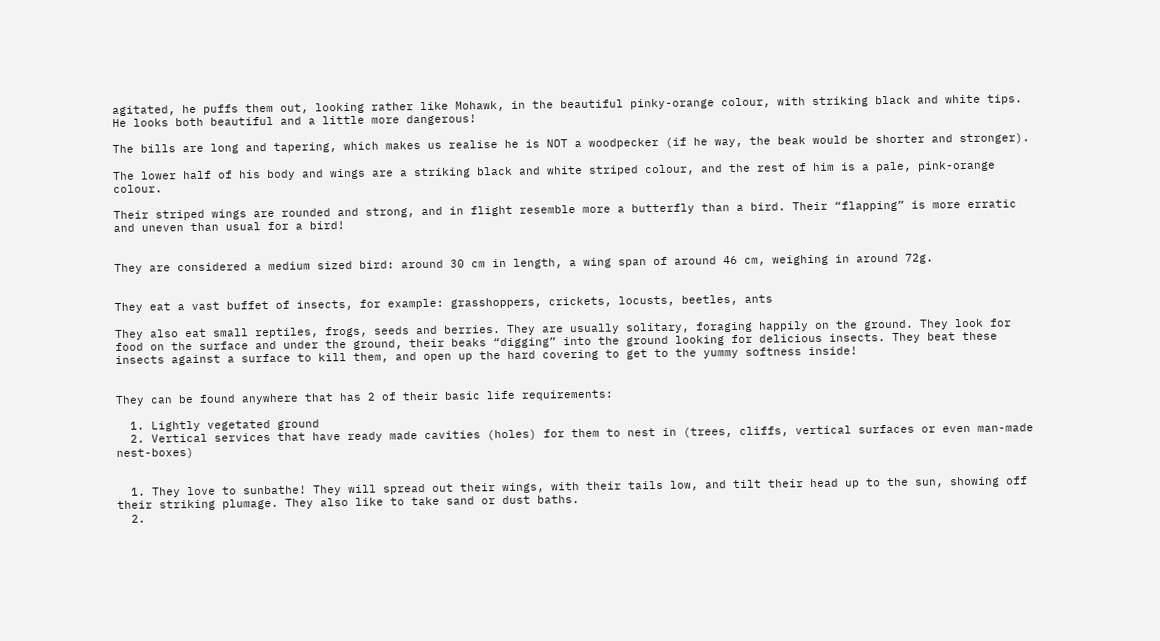agitated, he puffs them out, looking rather like Mohawk, in the beautiful pinky-orange colour, with striking black and white tips. He looks both beautiful and a little more dangerous!

The bills are long and tapering, which makes us realise he is NOT a woodpecker (if he way, the beak would be shorter and stronger).

The lower half of his body and wings are a striking black and white striped colour, and the rest of him is a pale, pink-orange colour.

Their striped wings are rounded and strong, and in flight resemble more a butterfly than a bird. Their “flapping” is more erratic and uneven than usual for a bird!


They are considered a medium sized bird: around 30 cm in length, a wing span of around 46 cm, weighing in around 72g.


They eat a vast buffet of insects, for example: grasshoppers, crickets, locusts, beetles, ants

They also eat small reptiles, frogs, seeds and berries. They are usually solitary, foraging happily on the ground. They look for food on the surface and under the ground, their beaks “digging” into the ground looking for delicious insects. They beat these insects against a surface to kill them, and open up the hard covering to get to the yummy softness inside!


They can be found anywhere that has 2 of their basic life requirements:

  1. Lightly vegetated ground
  2. Vertical services that have ready made cavities (holes) for them to nest in (trees, cliffs, vertical surfaces or even man-made nest-boxes)


  1. They love to sunbathe! They will spread out their wings, with their tails low, and tilt their head up to the sun, showing off their striking plumage. They also like to take sand or dust baths.
  2.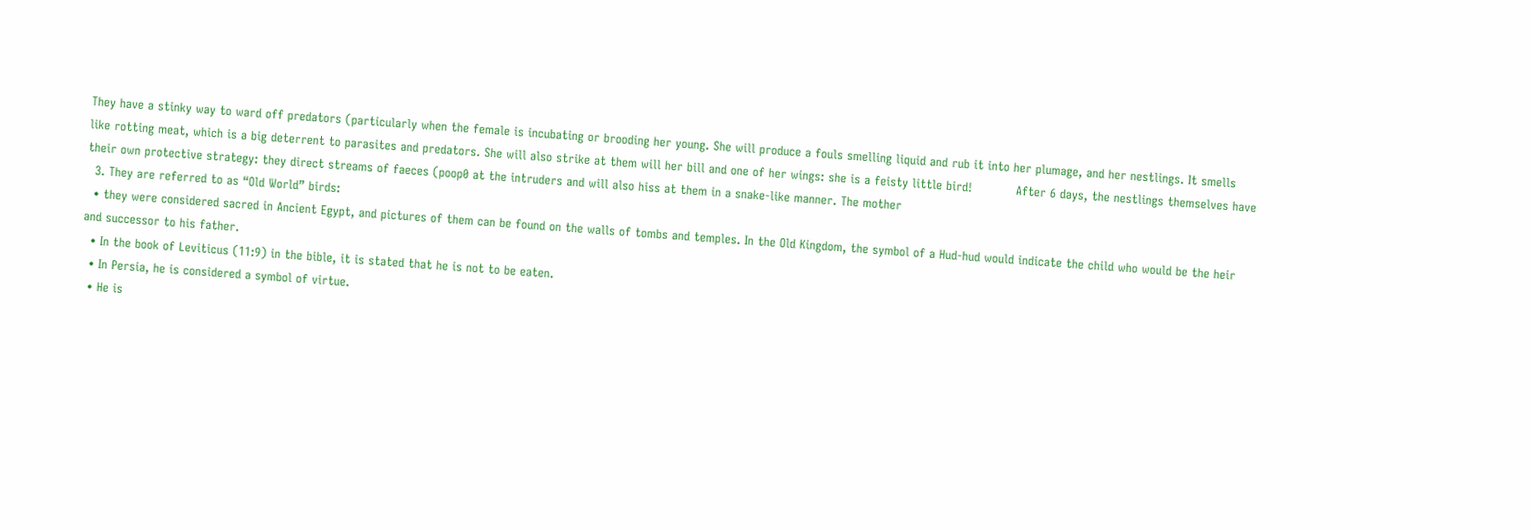They have a stinky way to ward off predators (particularly when the female is incubating or brooding her young. She will produce a fouls smelling liquid and rub it into her plumage, and her nestlings. It smells like rotting meat, which is a big deterrent to parasites and predators. She will also strike at them will her bill and one of her wings: she is a feisty little bird!           After 6 days, the nestlings themselves have their own protective strategy: they direct streams of faeces (poop0 at the intruders and will also hiss at them in a snake-like manner. The mother
  3. They are referred to as “Old World” birds:
  • they were considered sacred in Ancient Egypt, and pictures of them can be found on the walls of tombs and temples. In the Old Kingdom, the symbol of a Hud-hud would indicate the child who would be the heir and successor to his father.
  • In the book of Leviticus (11:9) in the bible, it is stated that he is not to be eaten.
  • In Persia, he is considered a symbol of virtue.
  • He is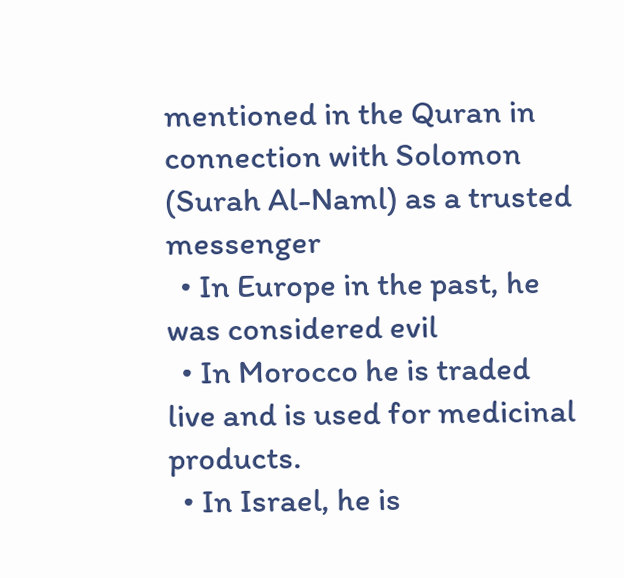mentioned in the Quran in connection with Solomon (Surah Al-Naml) as a trusted messenger
  • In Europe in the past, he was considered evil
  • In Morocco he is traded live and is used for medicinal products.
  • In Israel, he is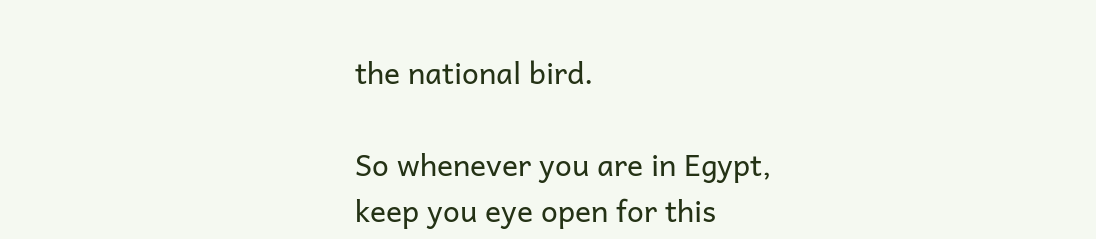the national bird.

So whenever you are in Egypt, keep you eye open for this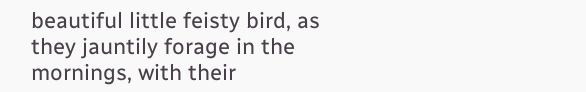beautiful little feisty bird, as they jauntily forage in the mornings, with their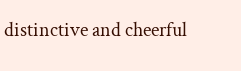distinctive and cheerful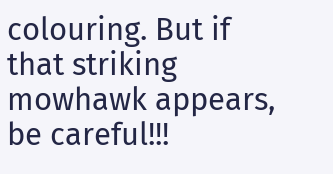colouring. But if that striking mowhawk appears, be careful!!!